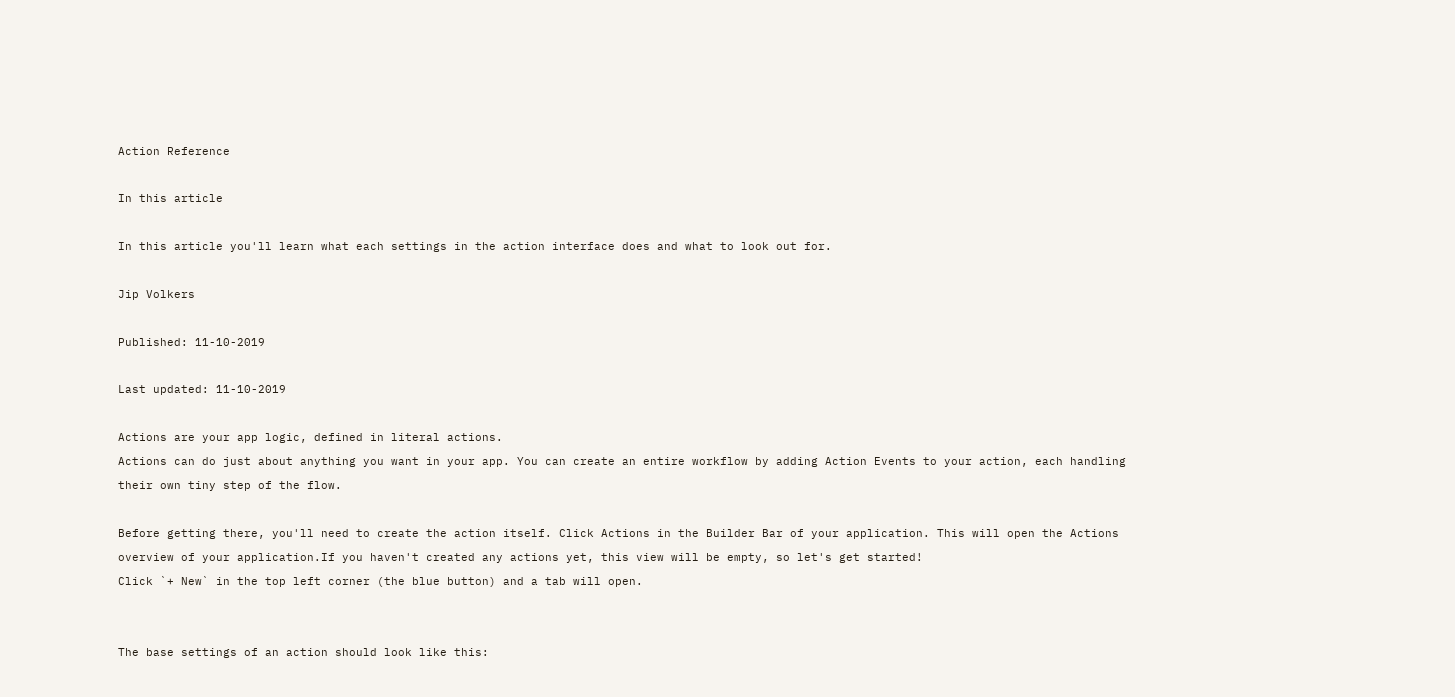Action Reference

In this article

In this article you'll learn what each settings in the action interface does and what to look out for.

Jip Volkers

Published: 11-10-2019

Last updated: 11-10-2019

Actions are your app logic, defined in literal actions.
Actions can do just about anything you want in your app. You can create an entire workflow by adding Action Events to your action, each handling their own tiny step of the flow.

Before getting there, you'll need to create the action itself. Click Actions in the Builder Bar of your application. This will open the Actions overview of your application.If you haven't created any actions yet, this view will be empty, so let's get started!
Click `+ New` in the top left corner (the blue button) and a tab will open.


The base settings of an action should look like this: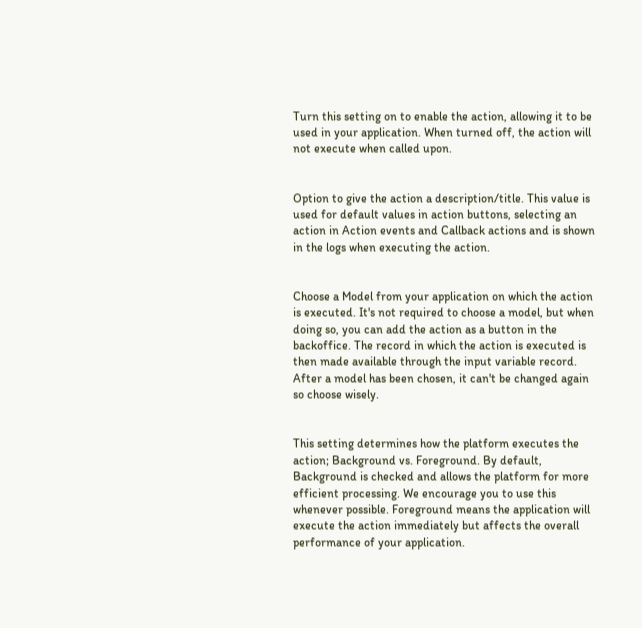Turn this setting on to enable the action, allowing it to be used in your application. When turned off, the action will not execute when called upon.


Option to give the action a description/title. This value is used for default values in action buttons, selecting an action in Action events and Callback actions and is shown in the logs when executing the action.


Choose a Model from your application on which the action is executed. It's not required to choose a model, but when doing so, you can add the action as a button in the backoffice. The record in which the action is executed is then made available through the input variable record. After a model has been chosen, it can't be changed again so choose wisely.


This setting determines how the platform executes the action; Background vs. Foreground. By default, Background is checked and allows the platform for more efficient processing. We encourage you to use this whenever possible. Foreground means the application will execute the action immediately but affects the overall performance of your application.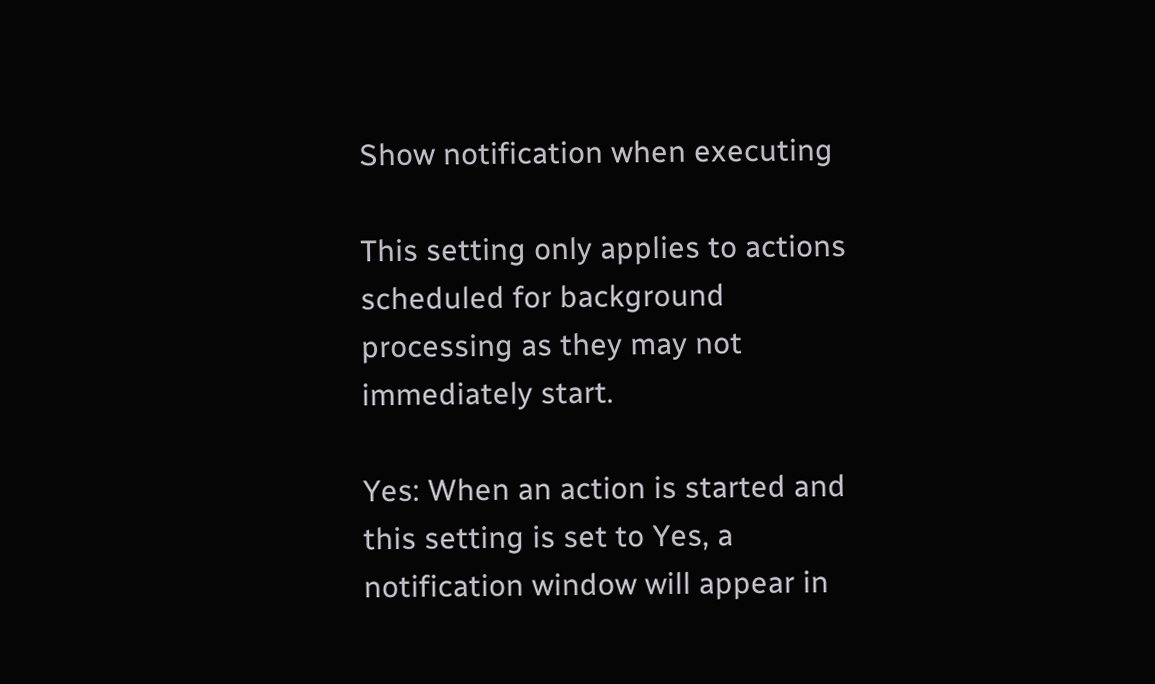Show notification when executing

This setting only applies to actions scheduled for background processing as they may not immediately start.

Yes: When an action is started and this setting is set to Yes, a notification window will appear in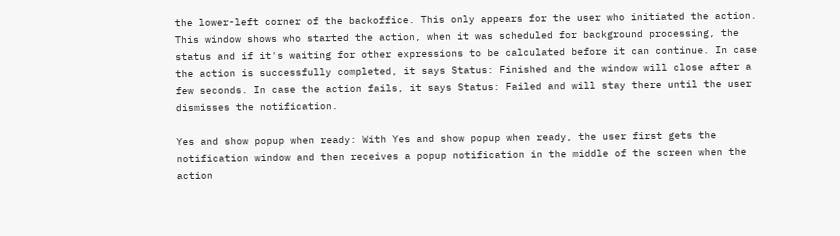the lower-left corner of the backoffice. This only appears for the user who initiated the action. This window shows who started the action, when it was scheduled for background processing, the status and if it's waiting for other expressions to be calculated before it can continue. In case the action is successfully completed, it says Status: Finished and the window will close after a few seconds. In case the action fails, it says Status: Failed and will stay there until the user dismisses the notification.

Yes and show popup when ready: With Yes and show popup when ready, the user first gets the notification window and then receives a popup notification in the middle of the screen when the action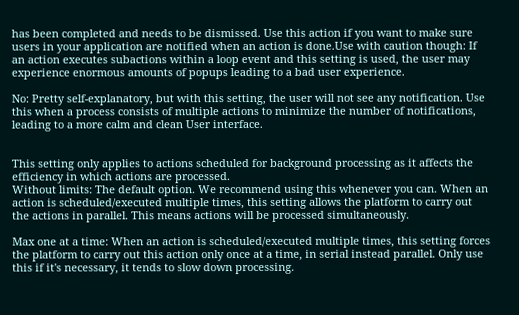has been completed and needs to be dismissed. Use this action if you want to make sure users in your application are notified when an action is done.Use with caution though: If an action executes subactions within a loop event and this setting is used, the user may experience enormous amounts of popups leading to a bad user experience.

No: Pretty self-explanatory, but with this setting, the user will not see any notification. Use this when a process consists of multiple actions to minimize the number of notifications, leading to a more calm and clean User interface.


This setting only applies to actions scheduled for background processing as it affects the efficiency in which actions are processed.
Without limits: The default option. We recommend using this whenever you can. When an action is scheduled/executed multiple times, this setting allows the platform to carry out the actions in parallel. This means actions will be processed simultaneously.

Max one at a time: When an action is scheduled/executed multiple times, this setting forces the platform to carry out this action only once at a time, in serial instead parallel. Only use this if it's necessary, it tends to slow down processing.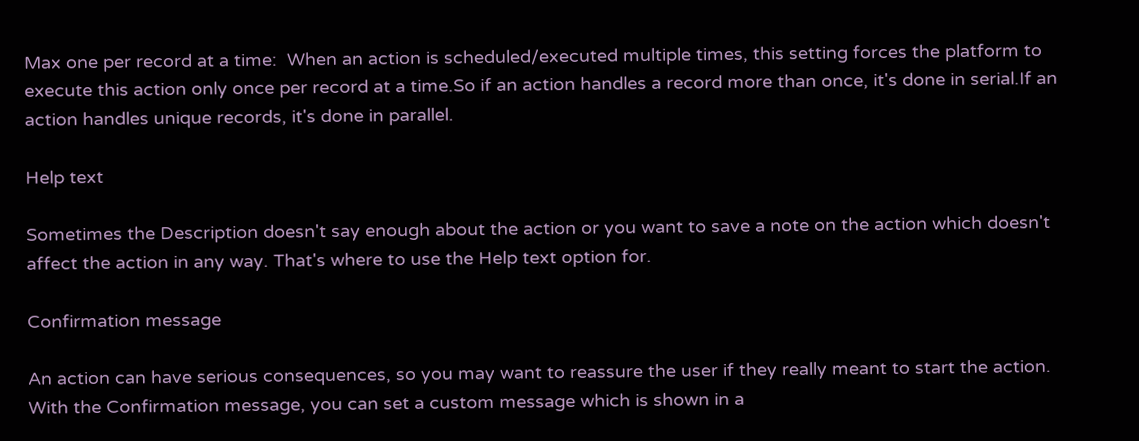Max one per record at a time:  When an action is scheduled/executed multiple times, this setting forces the platform to execute this action only once per record at a time.So if an action handles a record more than once, it's done in serial.If an action handles unique records, it's done in parallel.

Help text

Sometimes the Description doesn't say enough about the action or you want to save a note on the action which doesn't affect the action in any way. That's where to use the Help text option for.

Confirmation message

An action can have serious consequences, so you may want to reassure the user if they really meant to start the action. With the Confirmation message, you can set a custom message which is shown in a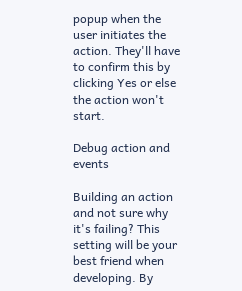popup when the user initiates the action. They'll have to confirm this by clicking Yes or else the action won't start.

Debug action and events

Building an action and not sure why it's failing? This setting will be your best friend when developing. By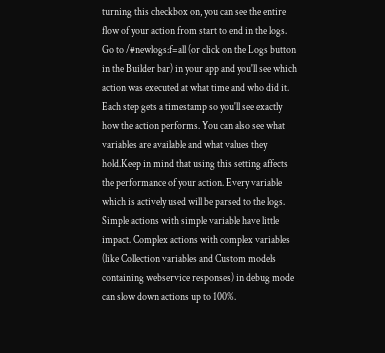turning this checkbox on, you can see the entire flow of your action from start to end in the logs. Go to /#newlogs:f=all (or click on the Logs button in the Builder bar) in your app and you'll see which action was executed at what time and who did it. Each step gets a timestamp so you'll see exactly how the action performs. You can also see what variables are available and what values they hold.Keep in mind that using this setting affects the performance of your action. Every variable which is actively used will be parsed to the logs. Simple actions with simple variable have little impact. Complex actions with complex variables (like Collection variables and Custom models containing webservice responses) in debug mode can slow down actions up to 100%.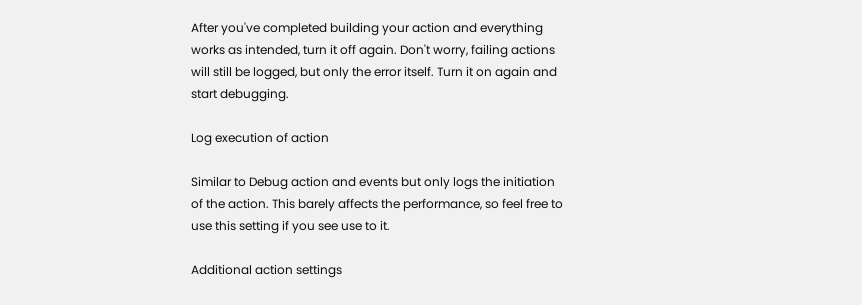After you've completed building your action and everything works as intended, turn it off again. Don't worry, failing actions will still be logged, but only the error itself. Turn it on again and start debugging.

Log execution of action

Similar to Debug action and events but only logs the initiation of the action. This barely affects the performance, so feel free to use this setting if you see use to it.

Additional action settings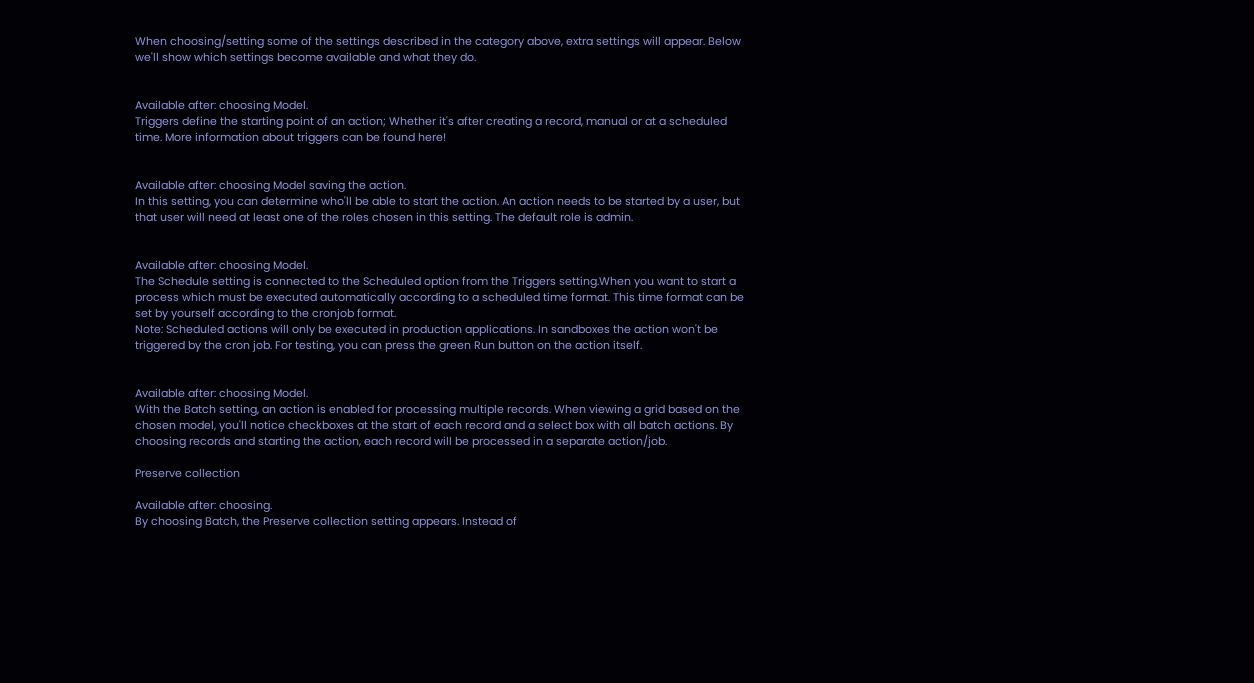When choosing/setting some of the settings described in the category above, extra settings will appear. Below we'll show which settings become available and what they do.


Available after: choosing Model.
Triggers define the starting point of an action; Whether it's after creating a record, manual or at a scheduled time. More information about triggers can be found here!


Available after: choosing Model saving the action.
In this setting, you can determine who'll be able to start the action. An action needs to be started by a user, but that user will need at least one of the roles chosen in this setting. The default role is admin.


Available after: choosing Model.
The Schedule setting is connected to the Scheduled option from the Triggers setting.When you want to start a process which must be executed automatically according to a scheduled time format. This time format can be set by yourself according to the cronjob format.
Note: Scheduled actions will only be executed in production applications. In sandboxes the action won't be triggered by the cron job. For testing, you can press the green Run button on the action itself.


Available after: choosing Model.
With the Batch setting, an action is enabled for processing multiple records. When viewing a grid based on the chosen model, you'll notice checkboxes at the start of each record and a select box with all batch actions. By choosing records and starting the action, each record will be processed in a separate action/job.

Preserve collection

Available after: choosing.
By choosing Batch, the Preserve collection setting appears. Instead of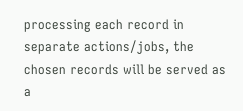processing each record in separate actions/jobs, the chosen records will be served as a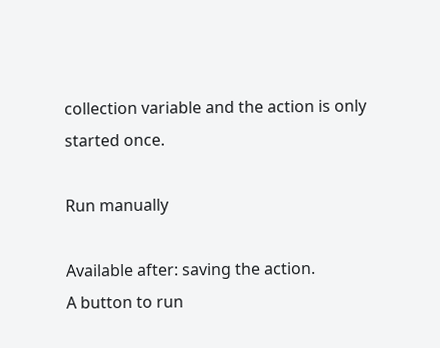collection variable and the action is only started once.

Run manually

Available after: saving the action.
A button to run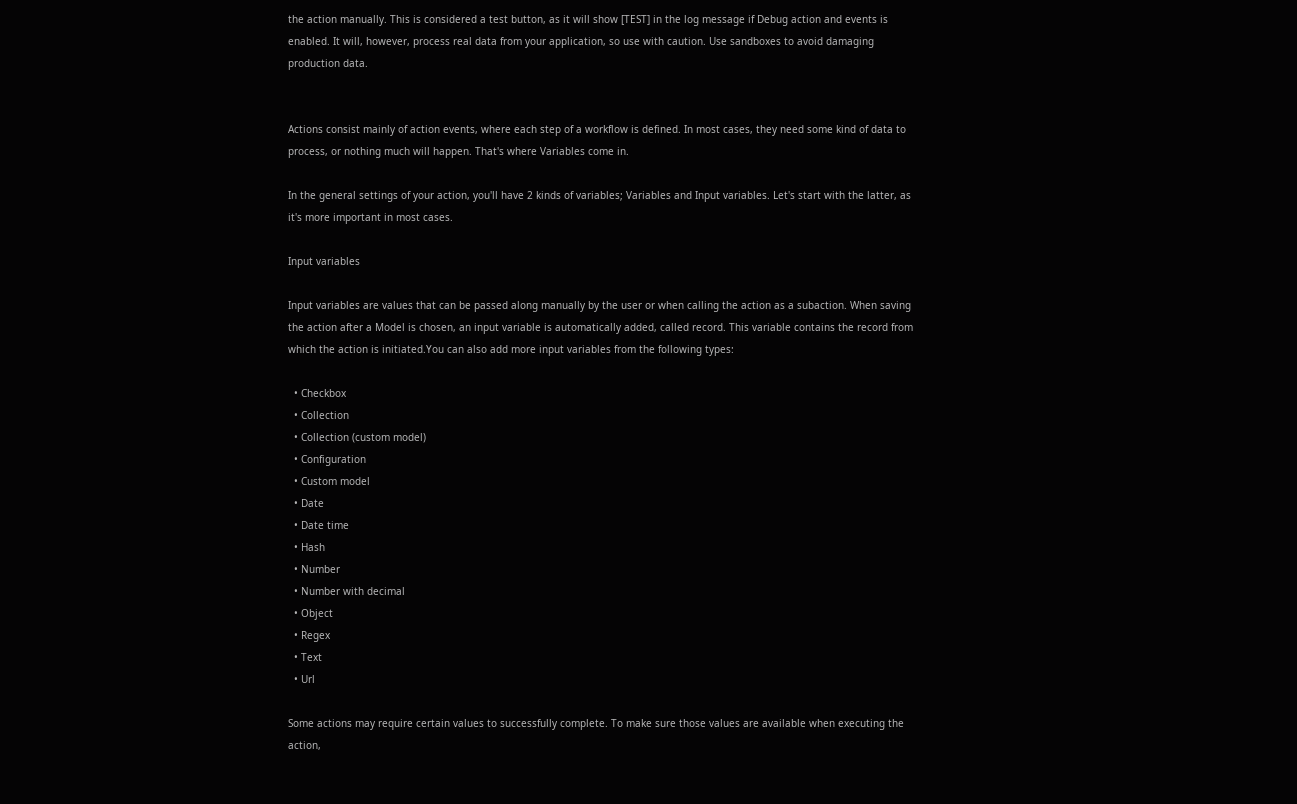the action manually. This is considered a test button, as it will show [TEST] in the log message if Debug action and events is enabled. It will, however, process real data from your application, so use with caution. Use sandboxes to avoid damaging production data.


Actions consist mainly of action events, where each step of a workflow is defined. In most cases, they need some kind of data to process, or nothing much will happen. That's where Variables come in.

In the general settings of your action, you'll have 2 kinds of variables; Variables and Input variables. Let's start with the latter, as it's more important in most cases.

Input variables

Input variables are values that can be passed along manually by the user or when calling the action as a subaction. When saving the action after a Model is chosen, an input variable is automatically added, called record. This variable contains the record from which the action is initiated.You can also add more input variables from the following types:

  • Checkbox
  • Collection
  • Collection (custom model)
  • Configuration
  • Custom model
  • Date
  • Date time
  • Hash
  • Number
  • Number with decimal
  • Object
  • Regex
  • Text
  • Url

Some actions may require certain values to successfully complete. To make sure those values are available when executing the action,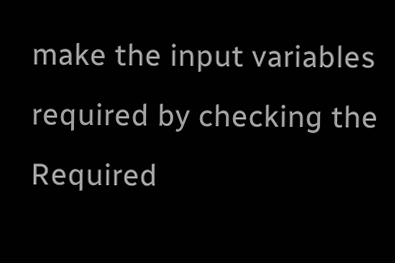make the input variables required by checking the Required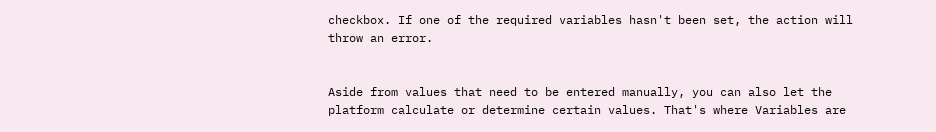checkbox. If one of the required variables hasn't been set, the action will throw an error.


Aside from values that need to be entered manually, you can also let the platform calculate or determine certain values. That's where Variables are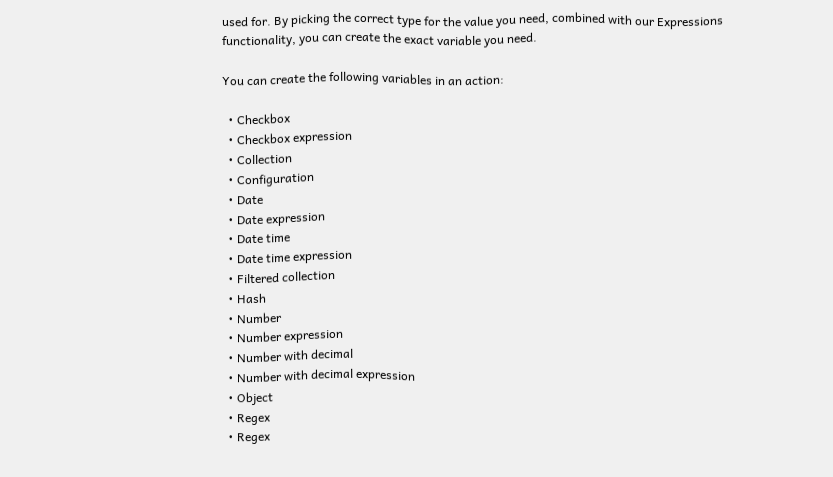used for. By picking the correct type for the value you need, combined with our Expressions functionality, you can create the exact variable you need.

You can create the following variables in an action:

  • Checkbox
  • Checkbox expression
  • Collection
  • Configuration
  • Date
  • Date expression
  • Date time
  • Date time expression
  • Filtered collection
  • Hash
  • Number
  • Number expression
  • Number with decimal
  • Number with decimal expression
  • Object
  • Regex
  • Regex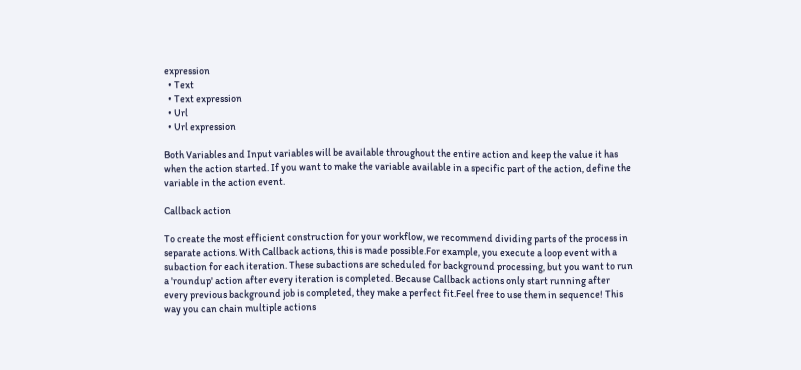expression
  • Text
  • Text expression
  • Url
  • Url expression

Both Variables and Input variables will be available throughout the entire action and keep the value it has when the action started. If you want to make the variable available in a specific part of the action, define the variable in the action event.

Callback action

To create the most efficient construction for your workflow, we recommend dividing parts of the process in separate actions. With Callback actions, this is made possible.For example, you execute a loop event with a subaction for each iteration. These subactions are scheduled for background processing, but you want to run a 'roundup' action after every iteration is completed. Because Callback actions only start running after every previous background job is completed, they make a perfect fit.Feel free to use them in sequence! This way you can chain multiple actions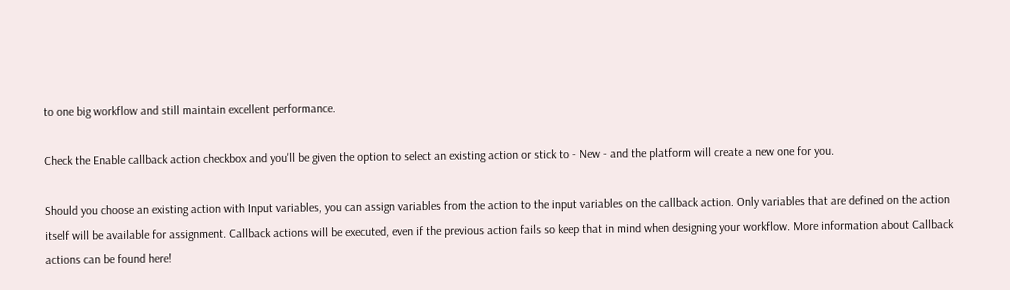to one big workflow and still maintain excellent performance.

Check the Enable callback action checkbox and you'll be given the option to select an existing action or stick to - New - and the platform will create a new one for you.

Should you choose an existing action with Input variables, you can assign variables from the action to the input variables on the callback action. Only variables that are defined on the action itself will be available for assignment. Callback actions will be executed, even if the previous action fails so keep that in mind when designing your workflow. More information about Callback actions can be found here!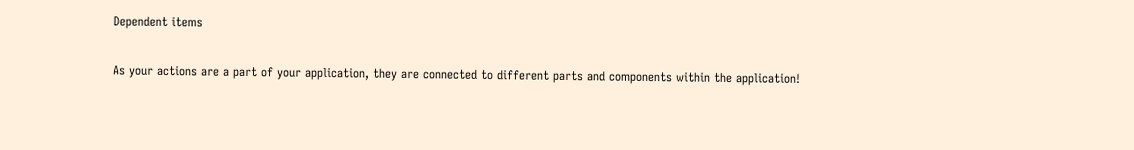Dependent items

As your actions are a part of your application, they are connected to different parts and components within the application!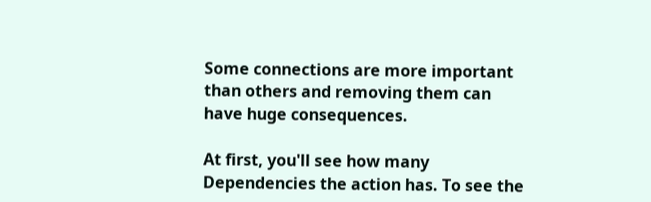Some connections are more important than others and removing them can have huge consequences.

At first, you'll see how many Dependencies the action has. To see the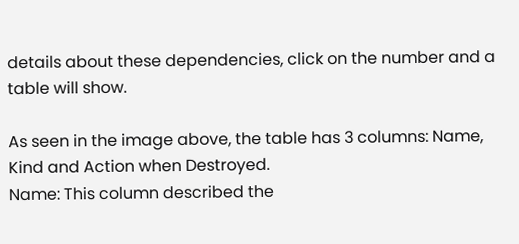details about these dependencies, click on the number and a table will show.

As seen in the image above, the table has 3 columns: Name, Kind and Action when Destroyed.
Name: This column described the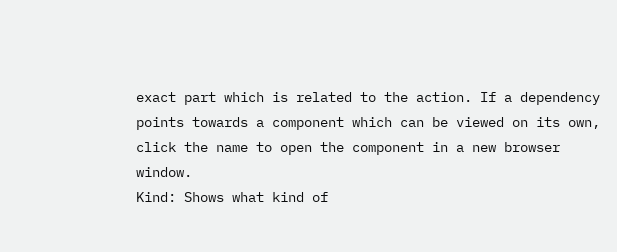exact part which is related to the action. If a dependency points towards a component which can be viewed on its own, click the name to open the component in a new browser window.
Kind: Shows what kind of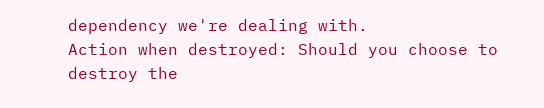dependency we're dealing with.
Action when destroyed: Should you choose to destroy the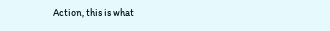Action, this is what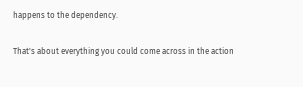happens to the dependency.

That's about everything you could come across in the action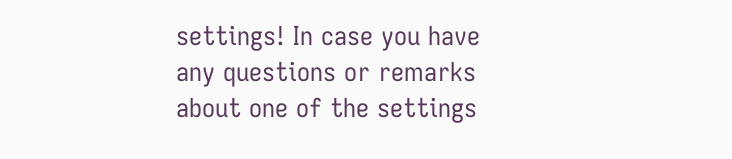settings! In case you have any questions or remarks about one of the settings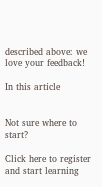described above: we love your feedback!

In this article


Not sure where to start?

Click here to register and start learning